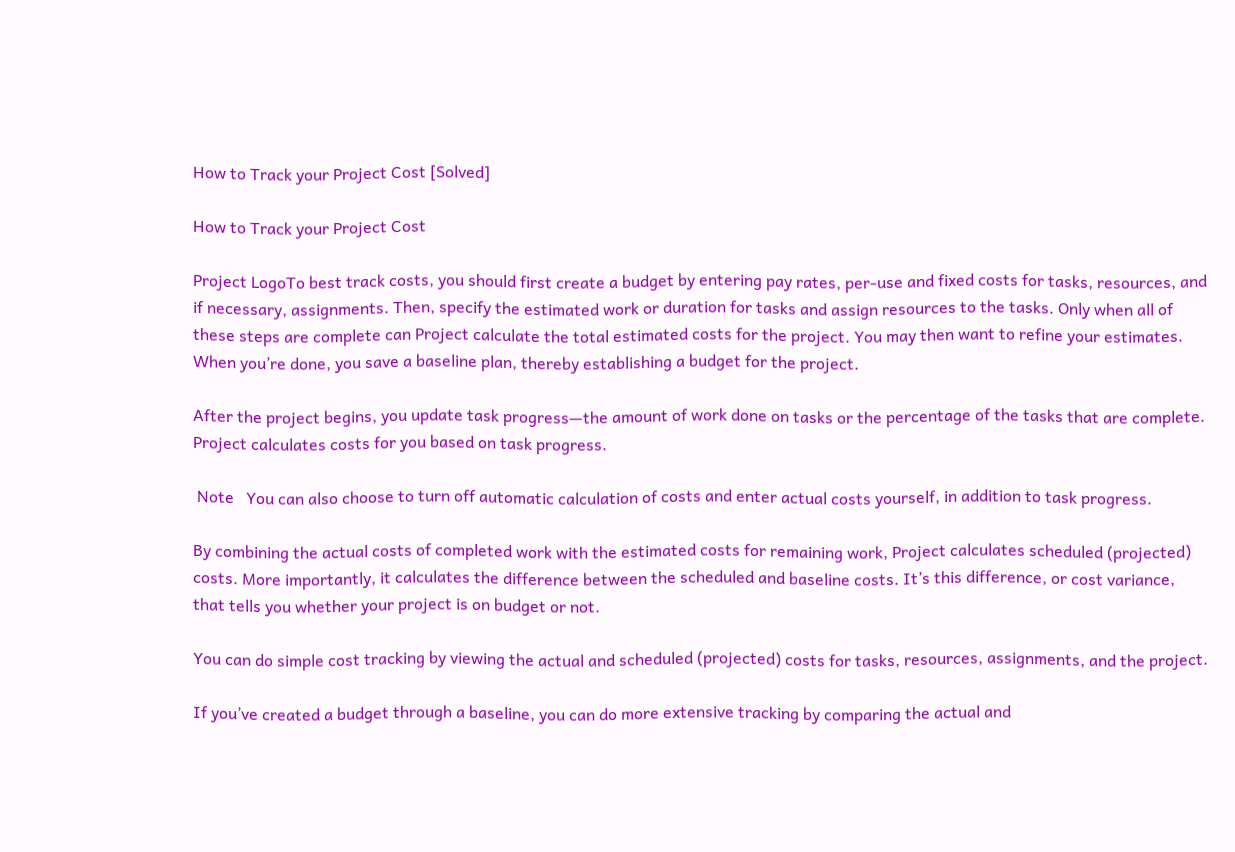How to Track your Project Cost [Solved]

How to Track your Project Cost

Project LogoTo best track costs, you should first create a budget by entering pay rates, per-use and fixed costs for tasks, resources, and if necessary, assignments. Then, specify the estimated work or duration for tasks and assign resources to the tasks. Only when all of these steps are complete can Project calculate the total estimated costs for the project. You may then want to refine your estimates. When you’re done, you save a baseline plan, thereby establishing a budget for the project.

After the project begins, you update task progress—the amount of work done on tasks or the percentage of the tasks that are complete. Project calculates costs for you based on task progress.

 Note   You can also choose to turn off automatic calculation of costs and enter actual costs yourself, in addition to task progress.

By combining the actual costs of completed work with the estimated costs for remaining work, Project calculates scheduled (projected) costs. More importantly, it calculates the difference between the scheduled and baseline costs. It’s this difference, or cost variance, that tells you whether your project is on budget or not.

You can do simple cost tracking by viewing the actual and scheduled (projected) costs for tasks, resources, assignments, and the project.

If you’ve created a budget through a baseline, you can do more extensive tracking by comparing the actual and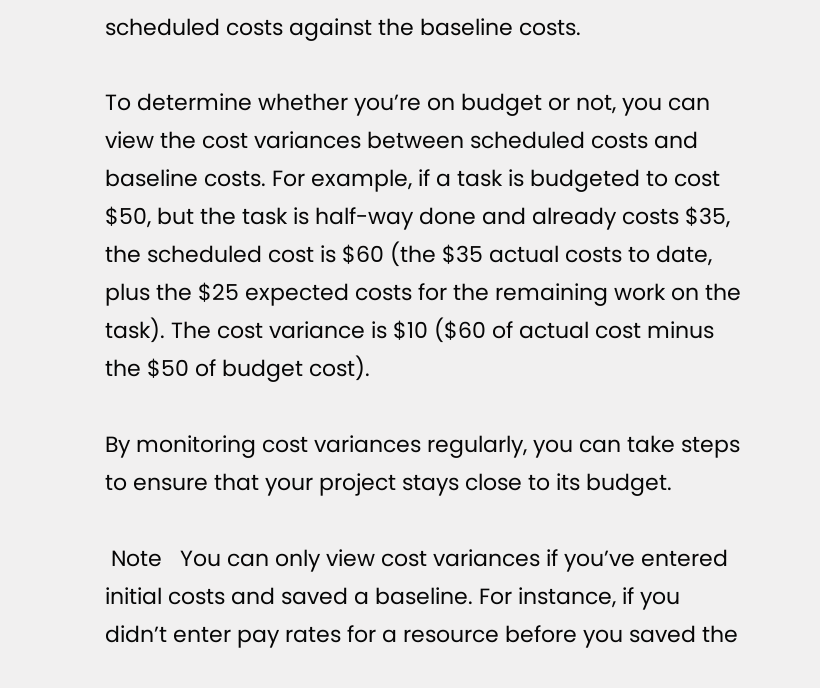scheduled costs against the baseline costs.

To determine whether you’re on budget or not, you can view the cost variances between scheduled costs and baseline costs. For example, if a task is budgeted to cost $50, but the task is half-way done and already costs $35, the scheduled cost is $60 (the $35 actual costs to date, plus the $25 expected costs for the remaining work on the task). The cost variance is $10 ($60 of actual cost minus the $50 of budget cost).

By monitoring cost variances regularly, you can take steps to ensure that your project stays close to its budget.

 Note   You can only view cost variances if you’ve entered initial costs and saved a baseline. For instance, if you didn’t enter pay rates for a resource before you saved the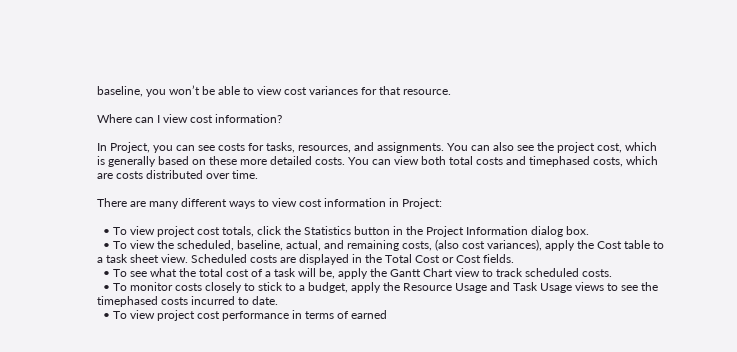baseline, you won’t be able to view cost variances for that resource.

Where can I view cost information?

In Project, you can see costs for tasks, resources, and assignments. You can also see the project cost, which is generally based on these more detailed costs. You can view both total costs and timephased costs, which are costs distributed over time.

There are many different ways to view cost information in Project:

  • To view project cost totals, click the Statistics button in the Project Information dialog box.
  • To view the scheduled, baseline, actual, and remaining costs, (also cost variances), apply the Cost table to a task sheet view. Scheduled costs are displayed in the Total Cost or Cost fields.
  • To see what the total cost of a task will be, apply the Gantt Chart view to track scheduled costs.
  • To monitor costs closely to stick to a budget, apply the Resource Usage and Task Usage views to see the timephased costs incurred to date.
  • To view project cost performance in terms of earned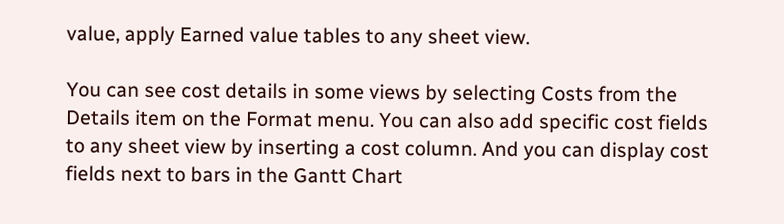value, apply Earned value tables to any sheet view.

You can see cost details in some views by selecting Costs from the Details item on the Format menu. You can also add specific cost fields to any sheet view by inserting a cost column. And you can display cost fields next to bars in the Gantt Chart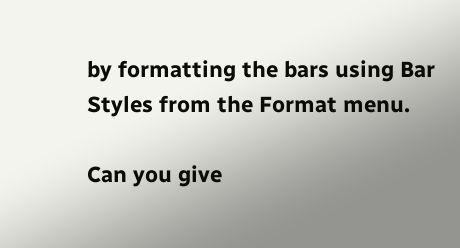by formatting the bars using Bar Styles from the Format menu.

Can you give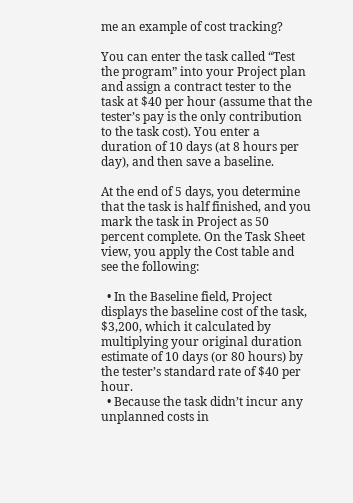me an example of cost tracking?

You can enter the task called “Test the program” into your Project plan and assign a contract tester to the task at $40 per hour (assume that the tester’s pay is the only contribution to the task cost). You enter a duration of 10 days (at 8 hours per day), and then save a baseline.

At the end of 5 days, you determine that the task is half finished, and you mark the task in Project as 50 percent complete. On the Task Sheet view, you apply the Cost table and see the following:

  • In the Baseline field, Project displays the baseline cost of the task, $3,200, which it calculated by multiplying your original duration estimate of 10 days (or 80 hours) by the tester’s standard rate of $40 per hour.
  • Because the task didn’t incur any unplanned costs in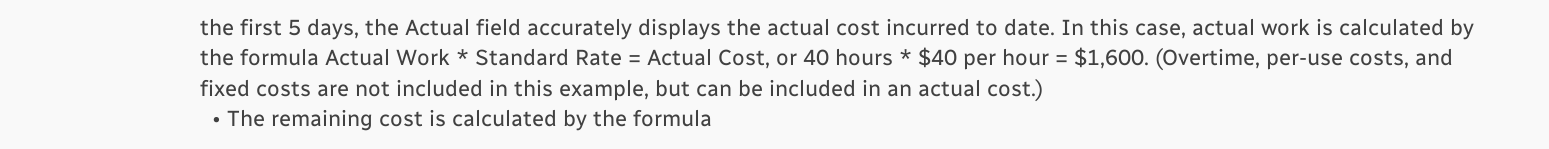the first 5 days, the Actual field accurately displays the actual cost incurred to date. In this case, actual work is calculated by the formula Actual Work * Standard Rate = Actual Cost, or 40 hours * $40 per hour = $1,600. (Overtime, per-use costs, and fixed costs are not included in this example, but can be included in an actual cost.)
  • The remaining cost is calculated by the formula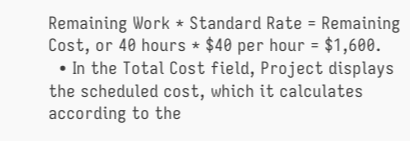Remaining Work * Standard Rate = Remaining Cost, or 40 hours * $40 per hour = $1,600.
  • In the Total Cost field, Project displays the scheduled cost, which it calculates according to the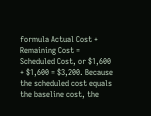formula Actual Cost + Remaining Cost = Scheduled Cost, or $1,600 + $1,600 = $3,200. Because the scheduled cost equals the baseline cost, the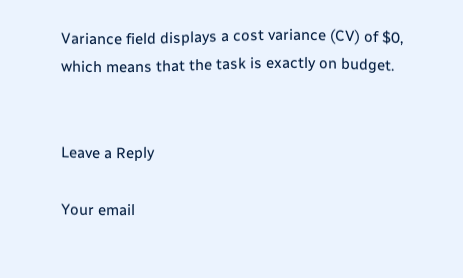Variance field displays a cost variance (CV) of $0, which means that the task is exactly on budget.


Leave a Reply

Your email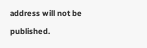address will not be published.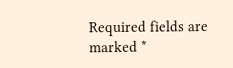Required fields are marked *